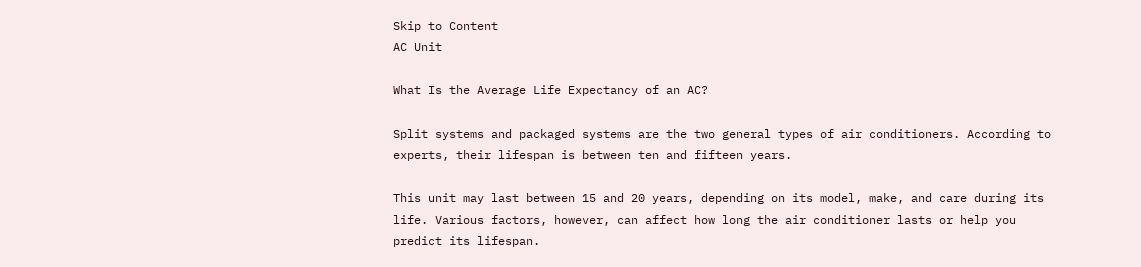Skip to Content
AC Unit

What Is the Average Life Expectancy of an AC?

Split systems and packaged systems are the two general types of air conditioners. According to experts, their lifespan is between ten and fifteen years.

This unit may last between 15 and 20 years, depending on its model, make, and care during its life. Various factors, however, can affect how long the air conditioner lasts or help you predict its lifespan.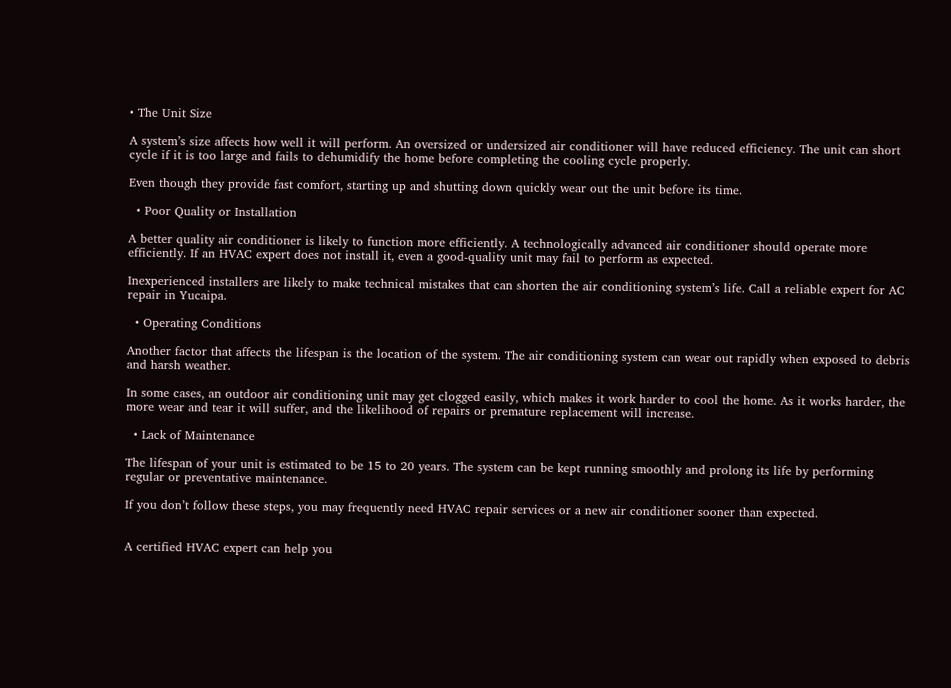• The Unit Size

A system’s size affects how well it will perform. An oversized or undersized air conditioner will have reduced efficiency. The unit can short cycle if it is too large and fails to dehumidify the home before completing the cooling cycle properly.

Even though they provide fast comfort, starting up and shutting down quickly wear out the unit before its time.

  • Poor Quality or Installation

A better quality air conditioner is likely to function more efficiently. A technologically advanced air conditioner should operate more efficiently. If an HVAC expert does not install it, even a good-quality unit may fail to perform as expected.

Inexperienced installers are likely to make technical mistakes that can shorten the air conditioning system’s life. Call a reliable expert for AC repair in Yucaipa.

  • Operating Conditions

Another factor that affects the lifespan is the location of the system. The air conditioning system can wear out rapidly when exposed to debris and harsh weather.

In some cases, an outdoor air conditioning unit may get clogged easily, which makes it work harder to cool the home. As it works harder, the more wear and tear it will suffer, and the likelihood of repairs or premature replacement will increase.

  • Lack of Maintenance

The lifespan of your unit is estimated to be 15 to 20 years. The system can be kept running smoothly and prolong its life by performing regular or preventative maintenance.

If you don’t follow these steps, you may frequently need HVAC repair services or a new air conditioner sooner than expected.


A certified HVAC expert can help you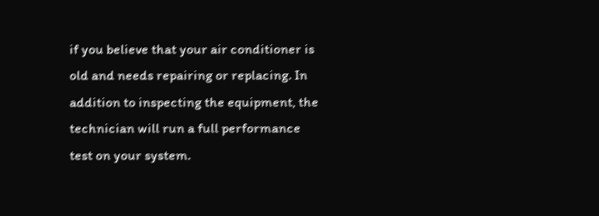if you believe that your air conditioner is old and needs repairing or replacing. In addition to inspecting the equipment, the technician will run a full performance test on your system.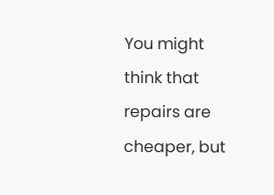You might think that repairs are cheaper, but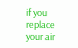if you replace your air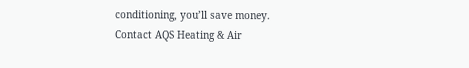conditioning, you’ll save money. Contact AQS Heating & Air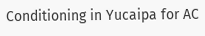Conditioning in Yucaipa for AC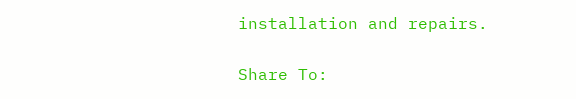installation and repairs.

Share To: